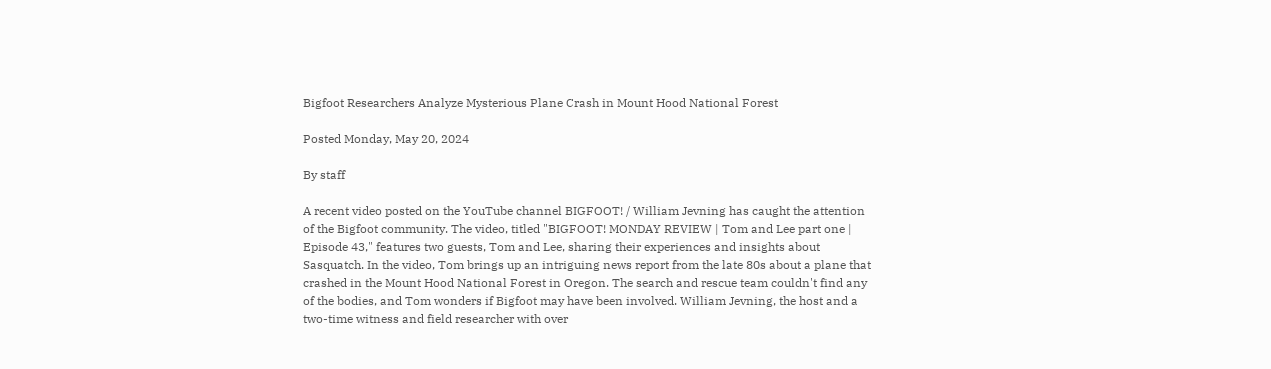Bigfoot Researchers Analyze Mysterious Plane Crash in Mount Hood National Forest

Posted Monday, May 20, 2024

By staff

A recent video posted on the YouTube channel BIGFOOT! / William Jevning has caught the attention of the Bigfoot community. The video, titled "BIGFOOT! MONDAY REVIEW | Tom and Lee part one | Episode 43," features two guests, Tom and Lee, sharing their experiences and insights about Sasquatch. In the video, Tom brings up an intriguing news report from the late 80s about a plane that crashed in the Mount Hood National Forest in Oregon. The search and rescue team couldn't find any of the bodies, and Tom wonders if Bigfoot may have been involved. William Jevning, the host and a two-time witness and field researcher with over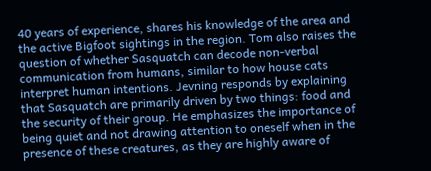40 years of experience, shares his knowledge of the area and the active Bigfoot sightings in the region. Tom also raises the question of whether Sasquatch can decode non-verbal communication from humans, similar to how house cats interpret human intentions. Jevning responds by explaining that Sasquatch are primarily driven by two things: food and the security of their group. He emphasizes the importance of being quiet and not drawing attention to oneself when in the presence of these creatures, as they are highly aware of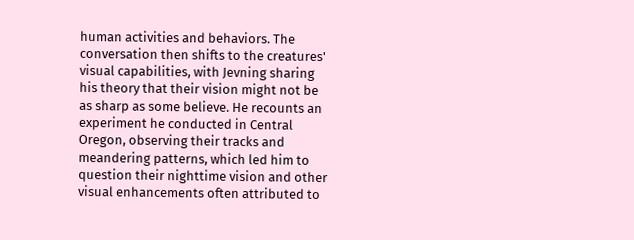human activities and behaviors. The conversation then shifts to the creatures' visual capabilities, with Jevning sharing his theory that their vision might not be as sharp as some believe. He recounts an experiment he conducted in Central Oregon, observing their tracks and meandering patterns, which led him to question their nighttime vision and other visual enhancements often attributed to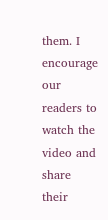them. I encourage our readers to watch the video and share their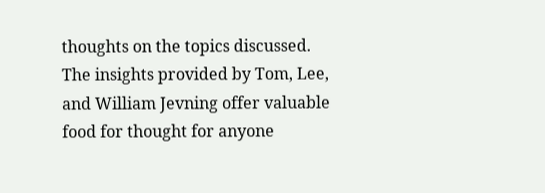thoughts on the topics discussed. The insights provided by Tom, Lee, and William Jevning offer valuable food for thought for anyone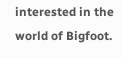interested in the world of Bigfoot.